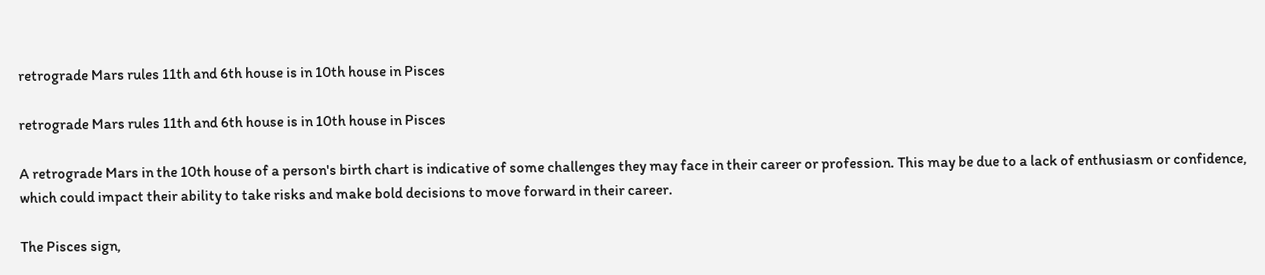retrograde Mars rules 11th and 6th house is in 10th house in Pisces

retrograde Mars rules 11th and 6th house is in 10th house in Pisces

A retrograde Mars in the 10th house of a person's birth chart is indicative of some challenges they may face in their career or profession. This may be due to a lack of enthusiasm or confidence, which could impact their ability to take risks and make bold decisions to move forward in their career.

The Pisces sign,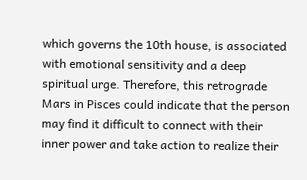which governs the 10th house, is associated with emotional sensitivity and a deep spiritual urge. Therefore, this retrograde Mars in Pisces could indicate that the person may find it difficult to connect with their inner power and take action to realize their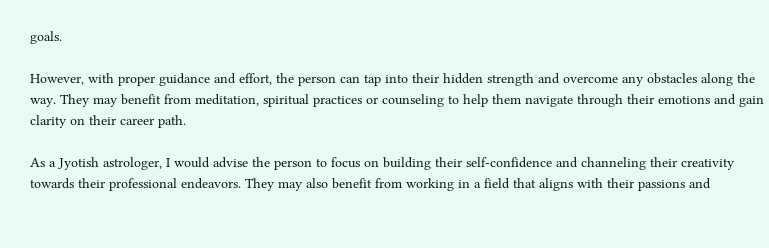goals.

However, with proper guidance and effort, the person can tap into their hidden strength and overcome any obstacles along the way. They may benefit from meditation, spiritual practices or counseling to help them navigate through their emotions and gain clarity on their career path.

As a Jyotish astrologer, I would advise the person to focus on building their self-confidence and channeling their creativity towards their professional endeavors. They may also benefit from working in a field that aligns with their passions and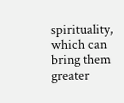spirituality, which can bring them greater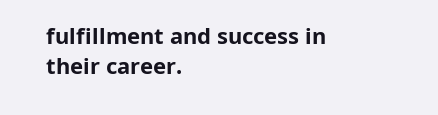fulfillment and success in their career.